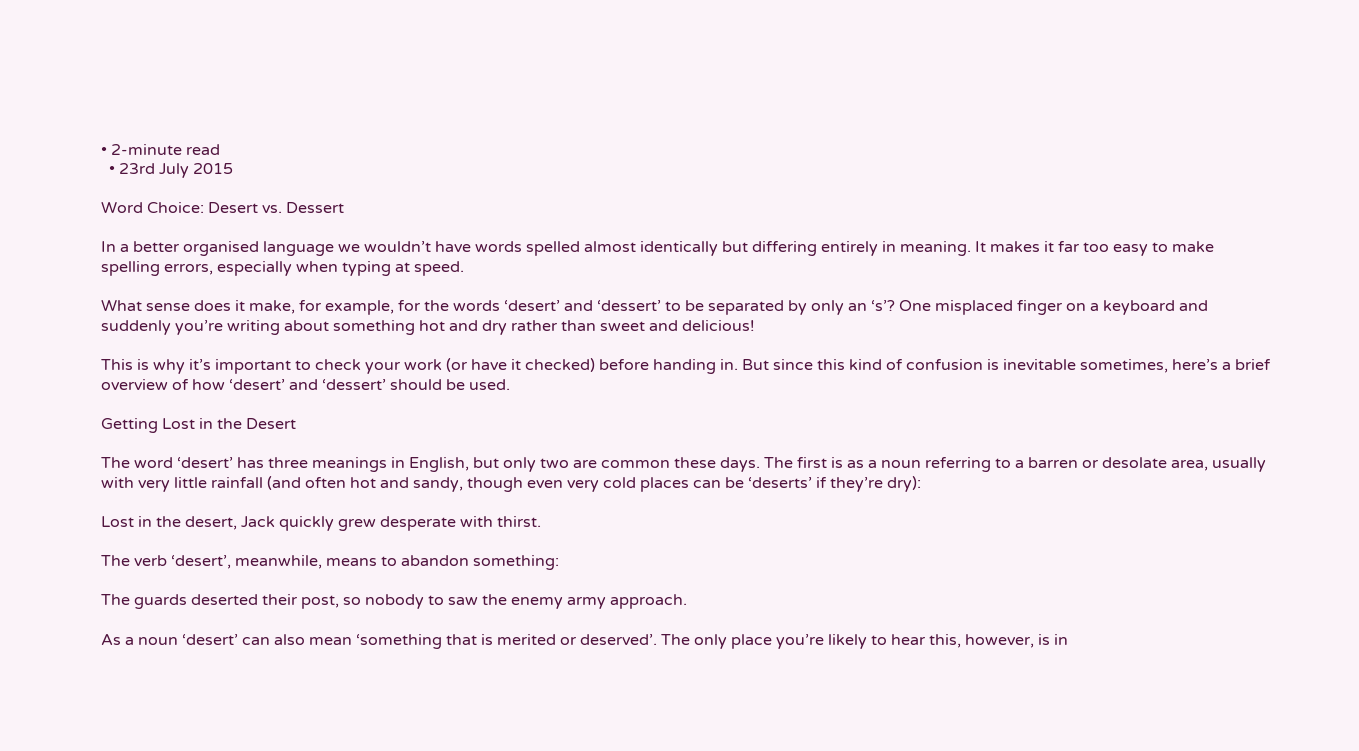• 2-minute read
  • 23rd July 2015

Word Choice: Desert vs. Dessert

In a better organised language we wouldn’t have words spelled almost identically but differing entirely in meaning. It makes it far too easy to make spelling errors, especially when typing at speed.

What sense does it make, for example, for the words ‘desert’ and ‘dessert’ to be separated by only an ‘s’? One misplaced finger on a keyboard and suddenly you’re writing about something hot and dry rather than sweet and delicious!

This is why it’s important to check your work (or have it checked) before handing in. But since this kind of confusion is inevitable sometimes, here’s a brief overview of how ‘desert’ and ‘dessert’ should be used.

Getting Lost in the Desert

The word ‘desert’ has three meanings in English, but only two are common these days. The first is as a noun referring to a barren or desolate area, usually with very little rainfall (and often hot and sandy, though even very cold places can be ‘deserts’ if they’re dry):

Lost in the desert, Jack quickly grew desperate with thirst.

The verb ‘desert’, meanwhile, means to abandon something:

The guards deserted their post, so nobody to saw the enemy army approach.

As a noun ‘desert’ can also mean ‘something that is merited or deserved’. The only place you’re likely to hear this, however, is in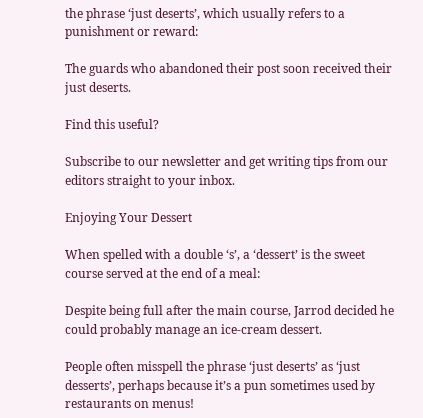the phrase ‘just deserts’, which usually refers to a punishment or reward:

The guards who abandoned their post soon received their just deserts.

Find this useful?

Subscribe to our newsletter and get writing tips from our editors straight to your inbox.

Enjoying Your Dessert

When spelled with a double ‘s’, a ‘dessert’ is the sweet course served at the end of a meal:

Despite being full after the main course, Jarrod decided he could probably manage an ice-cream dessert.

People often misspell the phrase ‘just deserts’ as ‘just desserts’, perhaps because it’s a pun sometimes used by restaurants on menus!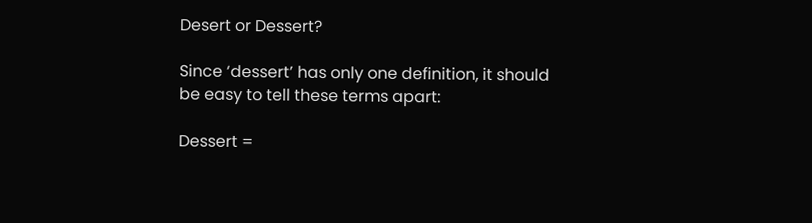Desert or Dessert?

Since ‘dessert’ has only one definition, it should be easy to tell these terms apart:

Dessert =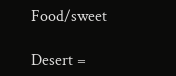Food/sweet

Desert =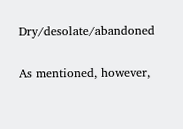Dry/desolate/abandoned

As mentioned, however,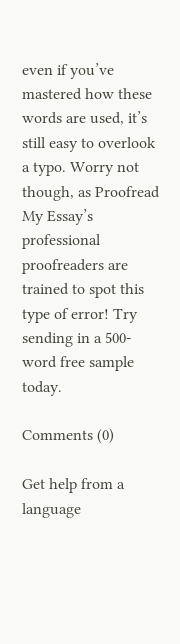even if you’ve mastered how these words are used, it’s still easy to overlook a typo. Worry not though, as Proofread My Essay’s professional proofreaders are trained to spot this type of error! Try sending in a 500-word free sample today.

Comments (0)

Get help from a language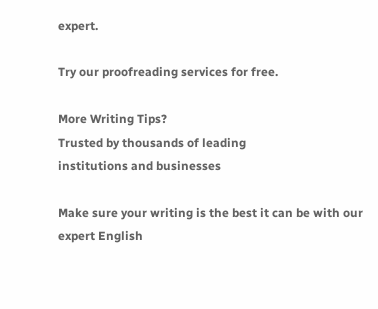expert.

Try our proofreading services for free.

More Writing Tips?
Trusted by thousands of leading
institutions and businesses

Make sure your writing is the best it can be with our expert English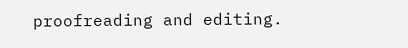proofreading and editing.